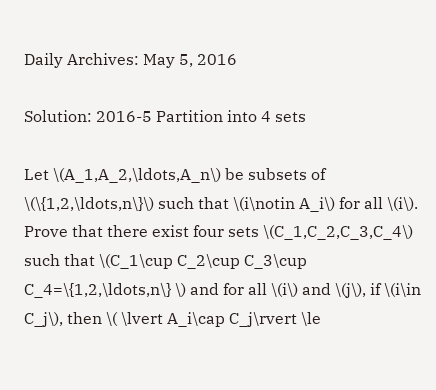Daily Archives: May 5, 2016

Solution: 2016-5 Partition into 4 sets

Let \(A_1,A_2,\ldots,A_n\) be subsets of \(\{1,2,\ldots,n\}\) such that \(i\notin A_i\) for all \(i\). Prove that there exist four sets \(C_1,C_2,C_3,C_4\) such that \(C_1\cup C_2\cup C_3\cup C_4=\{1,2,\ldots,n\} \) and for all \(i\) and \(j\), if \(i\in C_j\), then \( \lvert A_i\cap C_j\rvert \le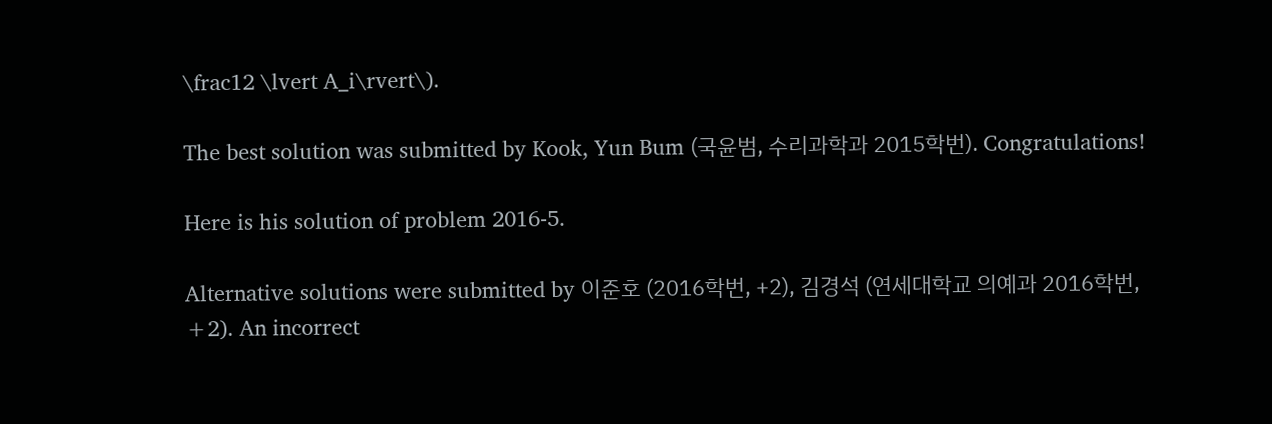\frac12 \lvert A_i\rvert\).

The best solution was submitted by Kook, Yun Bum (국윤범, 수리과학과 2015학번). Congratulations!

Here is his solution of problem 2016-5.

Alternative solutions were submitted by 이준호 (2016학번, +2), 김경석 (연세대학교 의예과 2016학번, +2). An incorrect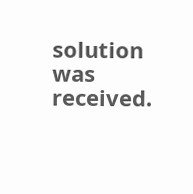solution was received.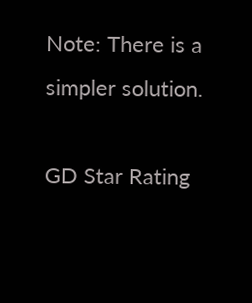Note: There is a simpler solution.

GD Star Rating